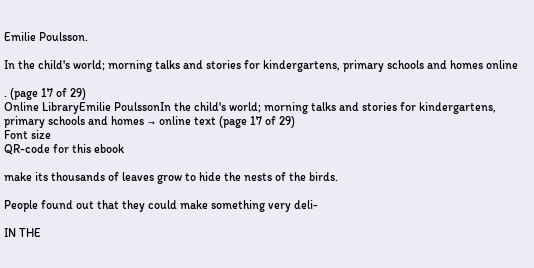Emilie Poulsson.

In the child's world; morning talks and stories for kindergartens, primary schools and homes online

. (page 17 of 29)
Online LibraryEmilie PoulssonIn the child's world; morning talks and stories for kindergartens, primary schools and homes → online text (page 17 of 29)
Font size
QR-code for this ebook

make its thousands of leaves grow to hide the nests of the birds.

People found out that they could make something very deli-

IN THE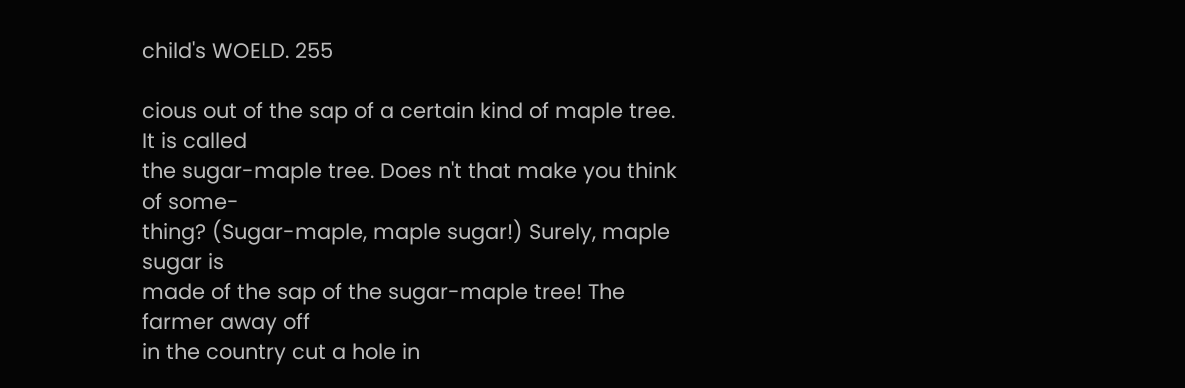child's WOELD. 255

cious out of the sap of a certain kind of maple tree. It is called
the sugar-maple tree. Does n't that make you think of some-
thing? (Sugar-maple, maple sugar!) Surely, maple sugar is
made of the sap of the sugar-maple tree! The farmer away off
in the country cut a hole in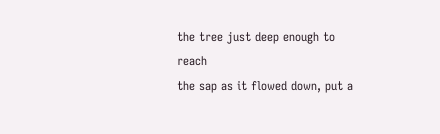the tree just deep enough to reach
the sap as it flowed down, put a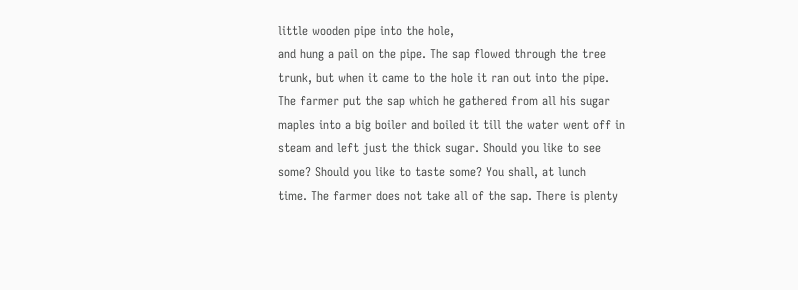little wooden pipe into the hole,
and hung a pail on the pipe. The sap flowed through the tree
trunk, but when it came to the hole it ran out into the pipe.
The farmer put the sap which he gathered from all his sugar
maples into a big boiler and boiled it till the water went off in
steam and left just the thick sugar. Should you like to see
some? Should you like to taste some? You shall, at lunch
time. The farmer does not take all of the sap. There is plenty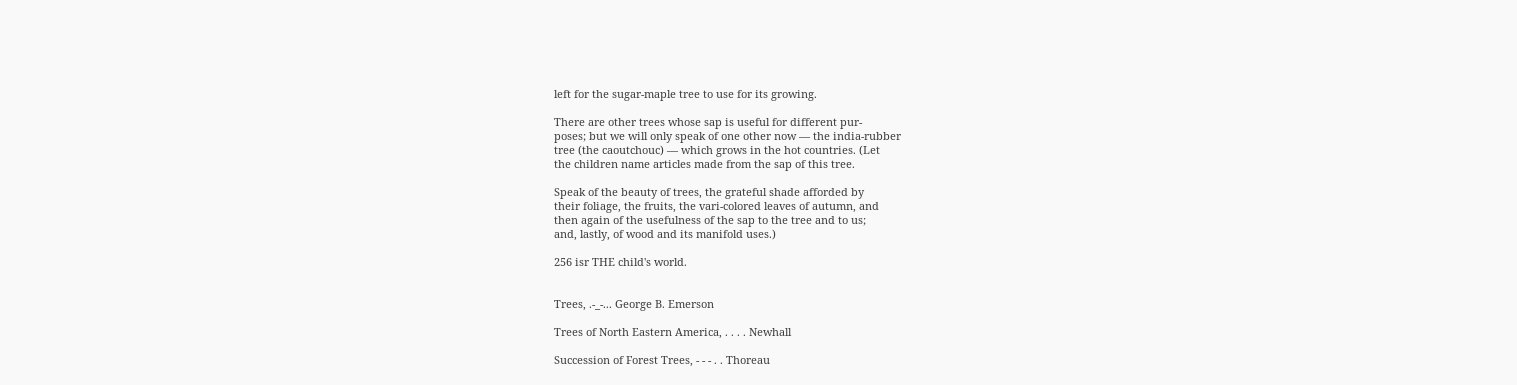left for the sugar-maple tree to use for its growing.

There are other trees whose sap is useful for different pur-
poses; but we will only speak of one other now — the india-rubber
tree (the caoutchouc) — which grows in the hot countries. (Let
the children name articles made from the sap of this tree.

Speak of the beauty of trees, the grateful shade afforded by
their foliage, the fruits, the vari-colored leaves of autumn, and
then again of the usefulness of the sap to the tree and to us;
and, lastly, of wood and its manifold uses.)

256 isr THE child's world.


Trees, .-_-... George B. Emerson

Trees of North Eastern America, . . . . Newhall

Succession of Forest Trees, - - - . . Thoreau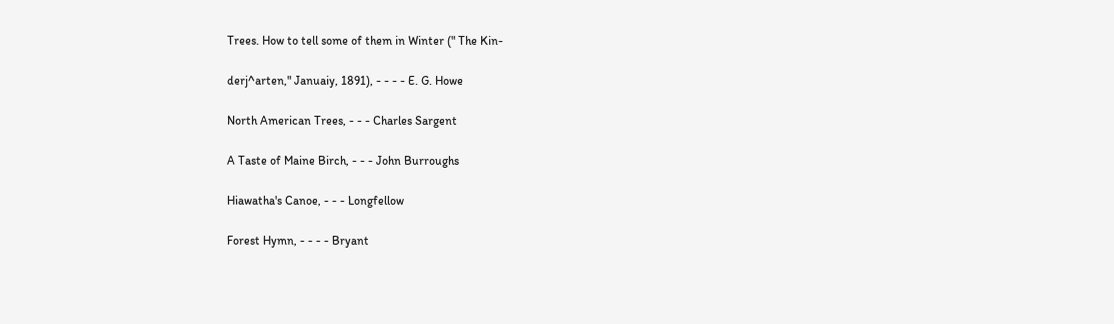Trees. How to tell some of them in Winter (" The Kin-

derj^arten," Januaiy, 1891), - - - - E. G. Howe

North American Trees, - - - Charles Sargent

A Taste of Maine Birch, - - - John Burroughs

Hiawatha's Canoe, - - - Longfellow

Forest Hymn, - - - - Bryant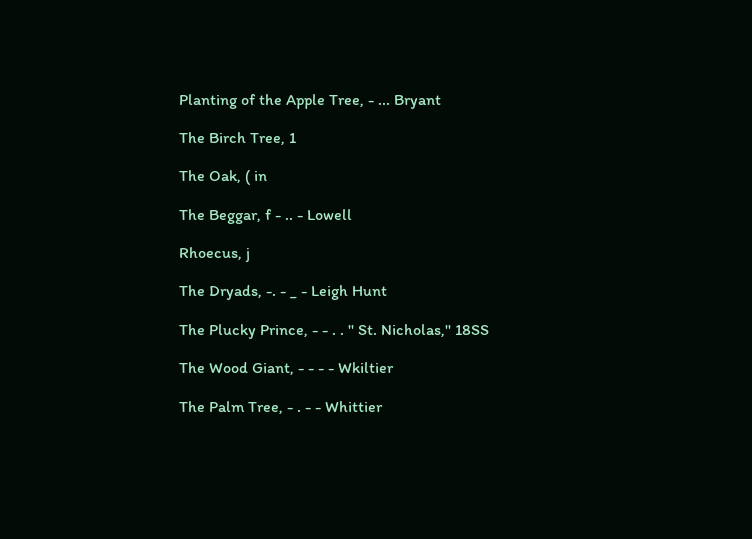Planting of the Apple Tree, - ... Bryant

The Birch Tree, 1

The Oak, ( in

The Beggar, f - .. - Lowell

Rhoecus, j

The Dryads, -. - _ - Leigh Hunt

The Plucky Prince, - - . . '' St. Nicholas,'' 18SS

The Wood Giant, - - - - Wkiltier

The Palm Tree, - . - - Whittier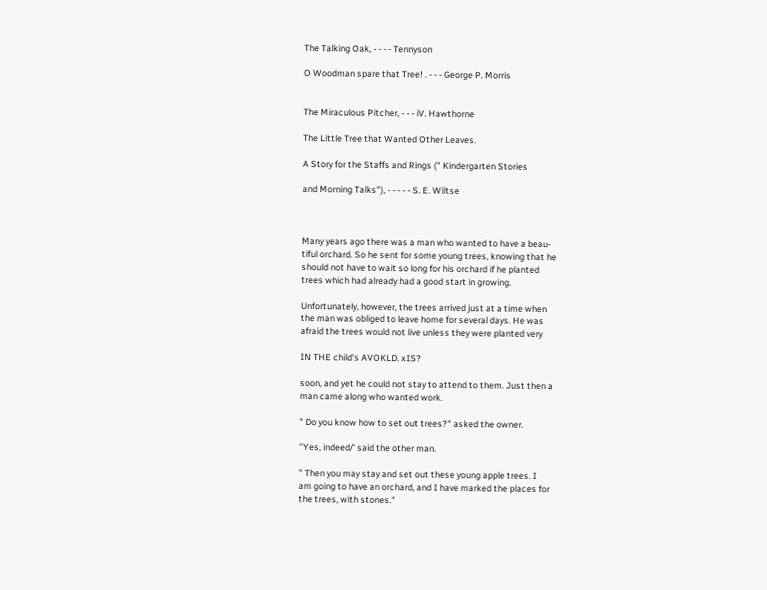The Talking Oak, - - - - Tennyson

O Woodman spare that Tree! . - - - George P. Morris


The Miraculous Pitcher, - - - iV. Hawthorne

The Little Tree that Wanted Other Leaves.

A Story for the Staffs and Rings (" Kindergarten Stories

and Morning Talks"), - - - - - S. E. Wiltse



Many years ago there was a man who wanted to have a beau-
tiful orchard. So he sent for some young trees, knowing that he
should not have to wait so long for his orchard if he planted
trees which had already had a good start in growing.

Unfortunately, however, the trees arrived just at a time when
the man was obliged to leave home for several days. He was
afraid the trees would not live unless they were planted very

IN THE child's AVOKLD. xIS?

soon, and yet he could not stay to attend to them. Just then a
man came along who wanted work.

" Do you know how to set out trees?" asked the owner.

''Yes, indeed/' said the other man.

" Then you may stay and set out these young apple trees. I
am going to have an orchard, and I have marked the places for
the trees, with stones."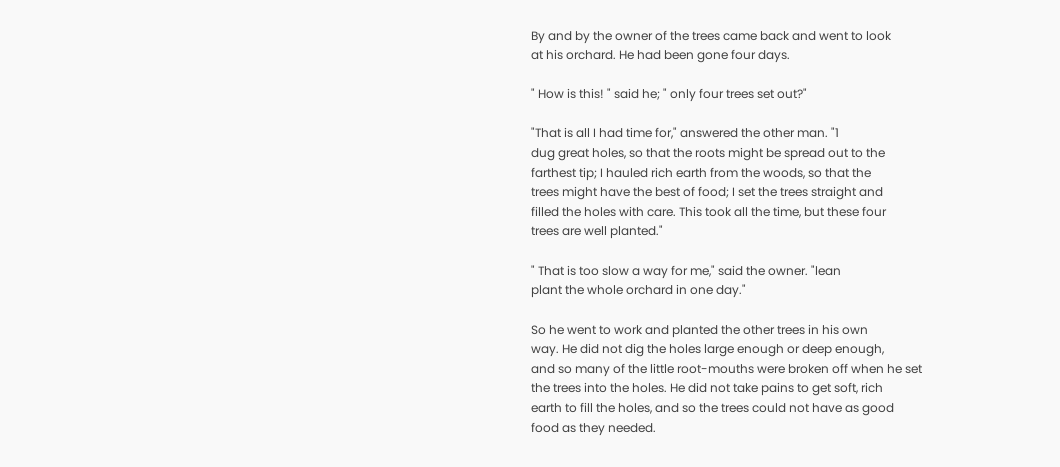By and by the owner of the trees came back and went to look
at his orchard. He had been gone four days.

" How is this! " said he; " only four trees set out?"

"That is all I had time for," answered the other man. "1
dug great holes, so that the roots might be spread out to the
farthest tip; I hauled rich earth from the woods, so that the
trees might have the best of food; I set the trees straight and
filled the holes with care. This took all the time, but these four
trees are well planted."

" That is too slow a way for me," said the owner. "lean
plant the whole orchard in one day."

So he went to work and planted the other trees in his own
way. He did not dig the holes large enough or deep enough,
and so many of the little root-mouths were broken off when he set
the trees into the holes. He did not take pains to get soft, rich
earth to fill the holes, and so the trees could not have as good
food as they needed.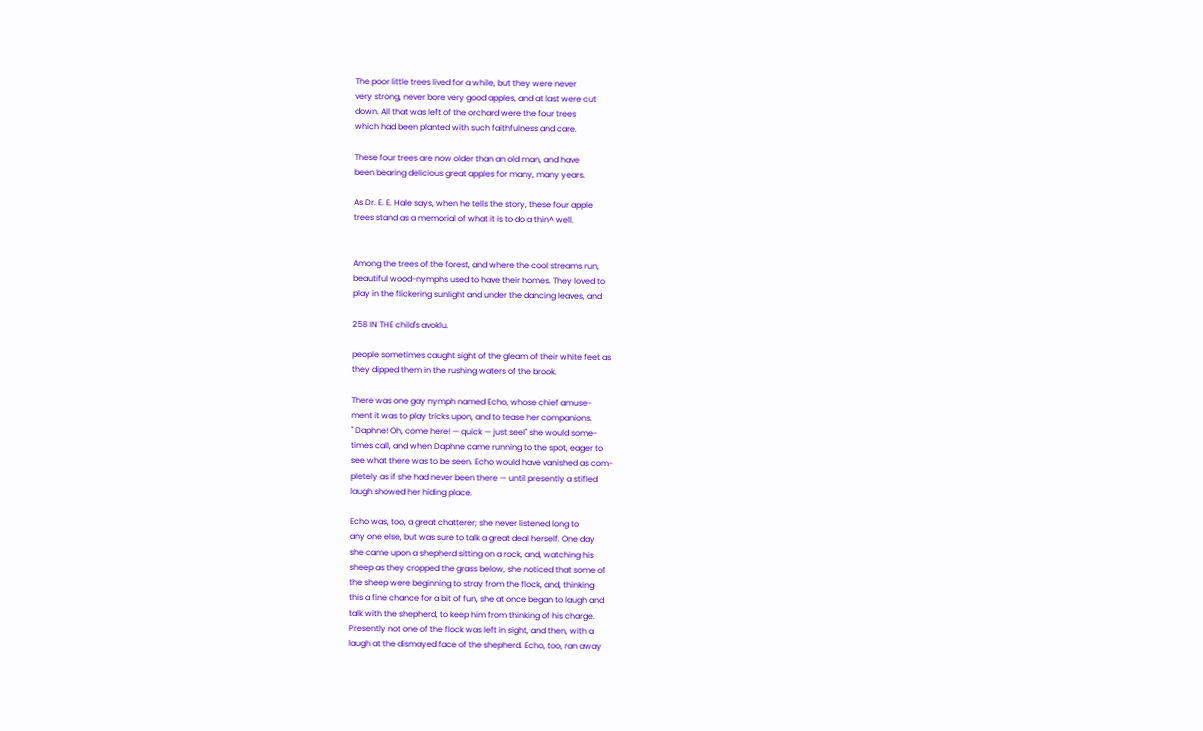The poor little trees lived for a while, but they were never
very strong, never bore very good apples, and at last were cut
down. All that was left of the orchard were the four trees
which had been planted with such faithfulness and care.

These four trees are now older than an old man, and have
been bearing delicious great apples for many, many years.

As Dr. E. E. Hale says, when he tells the story, these four apple
trees stand as a memorial of what it is to do a thin^ well.


Among the trees of the forest, and where the cool streams run,
beautiful wood-nymphs used to have their homes. They loved to
play in the flickering sunlight and under the dancing leaves, and

258 IN THE child's avoklu.

people sometimes caught sight of the gleam of their white feet as
they dipped them in the rushing waters of the brook.

There was one gay nymph named Echo, whose chief amuse-
ment it was to play tricks upon, and to tease her companions.
" Daphne! Oh, come here! — quick — just seel" she would some-
times call, and when Daphne came running to the spot, eager to
see what there was to be seen. Echo would have vanished as com-
pletely as if she had never been there — until presently a stifled
laugh showed her hiding place.

Echo was, too, a great chatterer; she never listened long to
any one else, but was sure to talk a great deal herself. One day
she came upon a shepherd sitting on a rock, and, watching his
sheep as they cropped the grass below, she noticed that some of
the sheep were beginning to stray from the flock, and, thinking
this a fine chance for a bit of fun, she at once began to laugh and
talk with the shepherd, to keep him from thinking of his charge.
Presently not one of the flock was left in sight, and then, with a
laugh at the dismayed face of the shepherd. Echo, too, ran away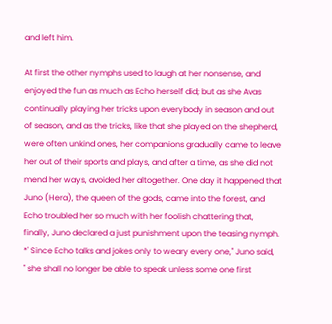and left him.

At first the other nymphs used to laugh at her nonsense, and
enjoyed the fun as much as Echo herself did; but as she Avas
continually playing her tricks upon everybody in season and out
of season, and as the tricks, like that she played on the shepherd,
were often unkind ones, her companions gradually came to leave
her out of their sports and plays, and after a time, as she did not
mend her ways, avoided her altogether. One day it happened that
Juno (Hera), the queen of the gods, came into the forest, and
Echo troubled her so much with her foolish chattering that,
finally, Juno declared a just punishment upon the teasing nymph.
*' Since Echo talks and jokes only to weary every one,'' Juno said,
" she shall no longer be able to speak unless some one first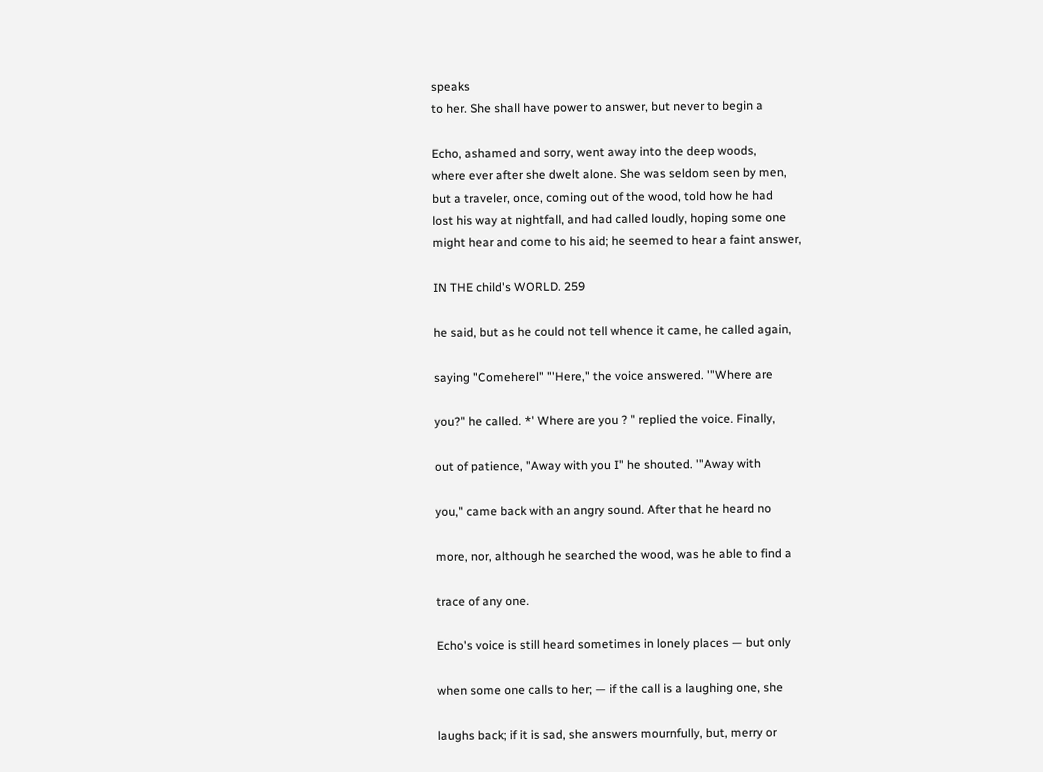speaks
to her. She shall have power to answer, but never to begin a

Echo, ashamed and sorry, went away into the deep woods,
where ever after she dwelt alone. She was seldom seen by men,
but a traveler, once, coming out of the wood, told how he had
lost his way at nightfall, and had called loudly, hoping some one
might hear and come to his aid; he seemed to hear a faint answer,

IN THE child's WORLD. 259

he said, but as he could not tell whence it came, he called again,

saying "Comeherel" "'Here," the voice answered. '"Where are

you?" he called. *' Where are you ? " replied the voice. Finally,

out of patience, "Away with you I" he shouted. '"Away with

you," came back with an angry sound. After that he heard no

more, nor, although he searched the wood, was he able to find a

trace of any one.

Echo's voice is still heard sometimes in lonely places — but only

when some one calls to her; — if the call is a laughing one, she

laughs back; if it is sad, she answers mournfully, but, merry or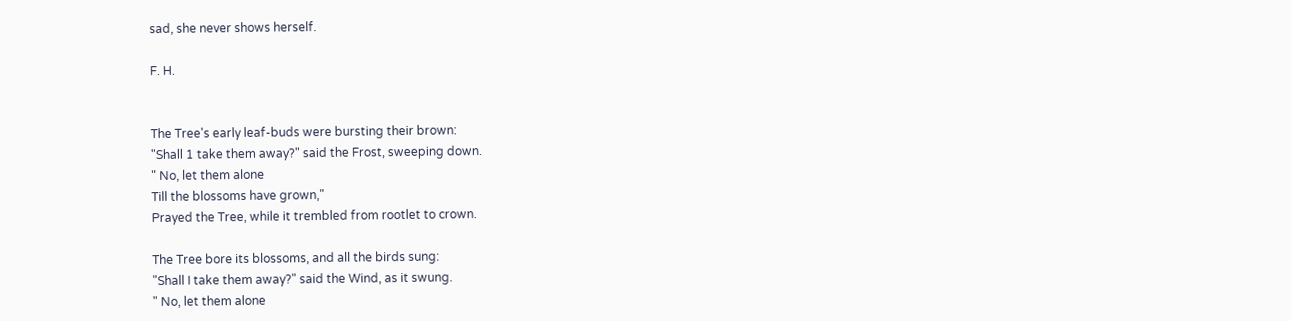sad, she never shows herself.

F. H.


The Tree's early leaf-buds were bursting their brown:
"Shall 1 take them away?" said the Frost, sweeping down.
" No, let them alone
Till the blossoms have grown,"
Prayed the Tree, while it trembled from rootlet to crown.

The Tree bore its blossoms, and all the birds sung:
"Shall I take them away?" said the Wind, as it swung.
" No, let them alone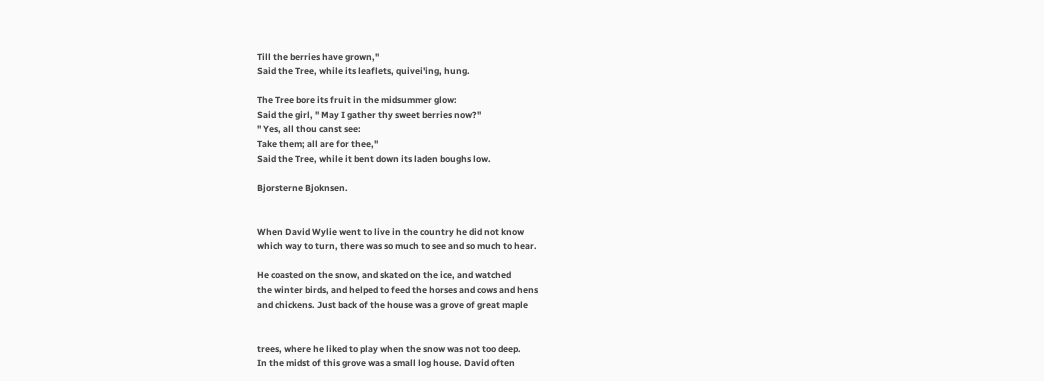Till the berries have grown,"
Said the Tree, while its leaflets, quivei'ing, hung.

The Tree bore its fruit in the midsummer glow:
Said the girl, " May I gather thy sweet berries now?"
" Yes, all thou canst see:
Take them; all are for thee,"
Said the Tree, while it bent down its laden boughs low.

Bjorsterne Bjoknsen.


When David Wylie went to live in the country he did not know
which way to turn, there was so much to see and so much to hear.

He coasted on the snow, and skated on the ice, and watched
the winter birds, and helped to feed the horses and cows and hens
and chickens. Just back of the house was a grove of great maple


trees, where he liked to play when the snow was not too deep.
In the midst of this grove was a small log house. David often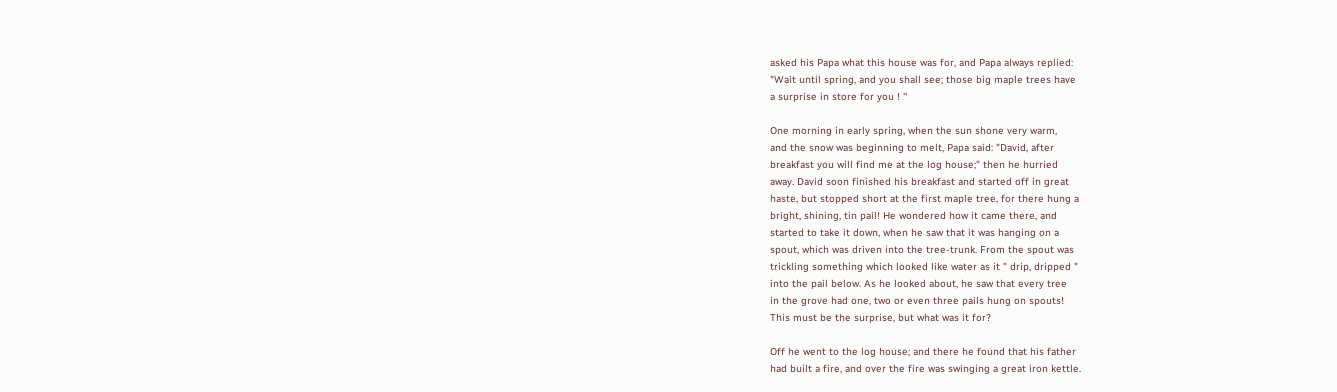asked his Papa what this house was for, and Papa always replied:
"Wait until spring, and you shall see; those big maple trees have
a surprise in store for you ! ''

One morning in early spring, when the sun shone very warm,
and the snow was beginning to melt, Papa said: "David, after
breakfast you will find me at the log house;" then he hurried
away. David soon finished his breakfast and started off in great
haste, but stopped short at the first maple tree, for there hung a
bright, shining, tin pail! He wondered how it came there, and
started to take it down, when he saw that it was hanging on a
spout, which was driven into the tree-trunk. From the spout was
trickling something which looked like water as it " drip, dripped "
into the pail below. As he looked about, he saw that every tree
in the grove had one, two or even three pails hung on spouts!
This must be the surprise, but what was it for?

Off he went to the log house; and there he found that his father
had built a fire, and over the fire was swinging a great iron kettle.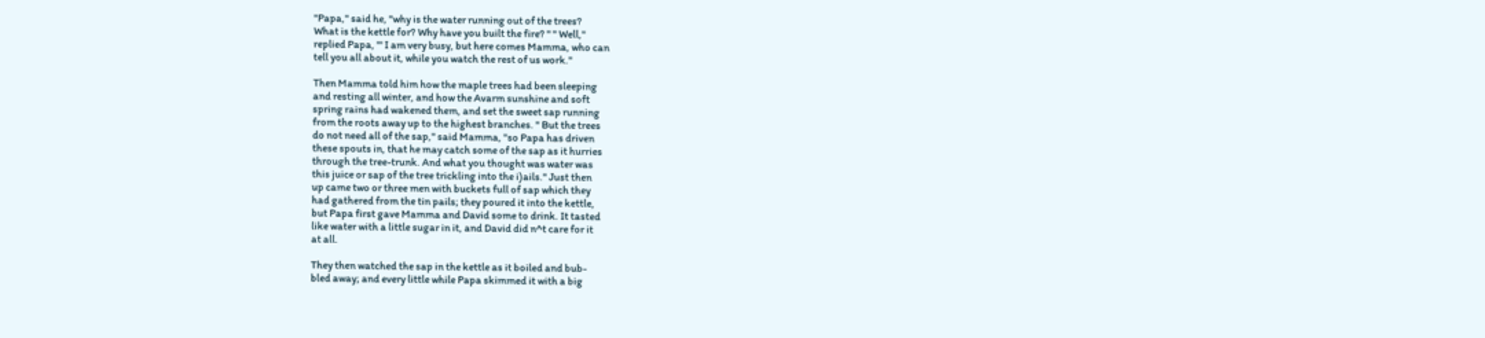"Papa," said he, "why is the water running out of the trees?
What is the kettle for? Why have you built the fire? '' " Well,"
replied Papa, "' I am very busy, but here comes Mamma, who can
tell you all about it, while you watch the rest of us work."

Then Mamma told him how the maple trees had been sleeping
and resting all winter, and how the Avarm sunshine and soft
spring rains had wakened them, and set the sweet sap running
from the roots away up to the highest branches. " But the trees
do not need all of the sap," said Mamma, "so Papa has driven
these spouts in, that he may catch some of the sap as it hurries
through the tree-trunk. And what you thought was water was
this juice or sap of the tree trickling into the i)ails." Just then
up came two or three men with buckets full of sap which they
had gathered from the tin pails; they poured it into the kettle,
but Papa first gave Mamma and David some to drink. It tasted
like water with a little sugar in it, and David did n^t care for it
at all.

They then watched the sap in the kettle as it boiled and bub-
bled away; and every little while Papa skimmed it with a big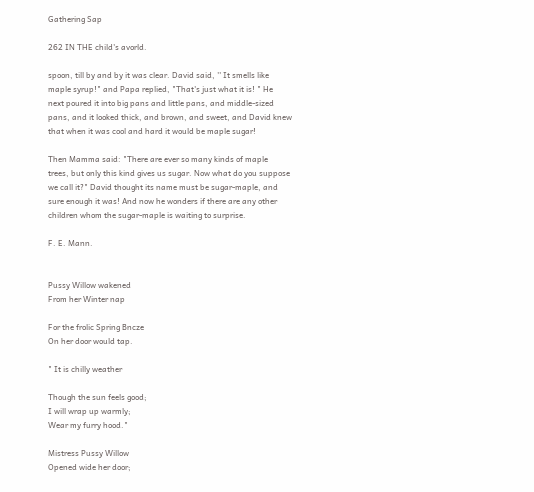Gathering Sap

262 IN THE child's avorld.

spoon, till by and by it was clear. David said, '' It smells like
maple syrup!" and Papa replied, "That's just what it is! " He
next poured it into big pans and little pans, and middle-sized
pans, and it looked thick, and brown, and sweet, and David knew
that when it was cool and hard it would be maple sugar!

Then Mamma said: "There are ever so many kinds of maple
trees, but only this kind gives us sugar. Now what do you suppose
we call it?" David thought its name must be sugar-maple, and
sure enough it was! And now he wonders if there are any other
children whom the sugar-maple is waiting to surprise.

F. E. Mann.


Pussy Willow wakened
From her Winter nap

For the frolic Spring Bncze
On her door would tap.

" It is chilly weather

Though the sun feels good;
I will wrap up warmly;
Wear my furry hood."

Mistress Pussy Willow
Opened wide her door;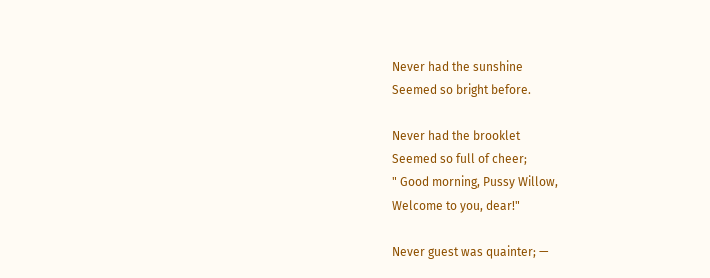Never had the sunshine
Seemed so bright before.

Never had the brooklet
Seemed so full of cheer;
" Good morning, Pussy Willow,
Welcome to you, dear!"

Never guest was quainter; —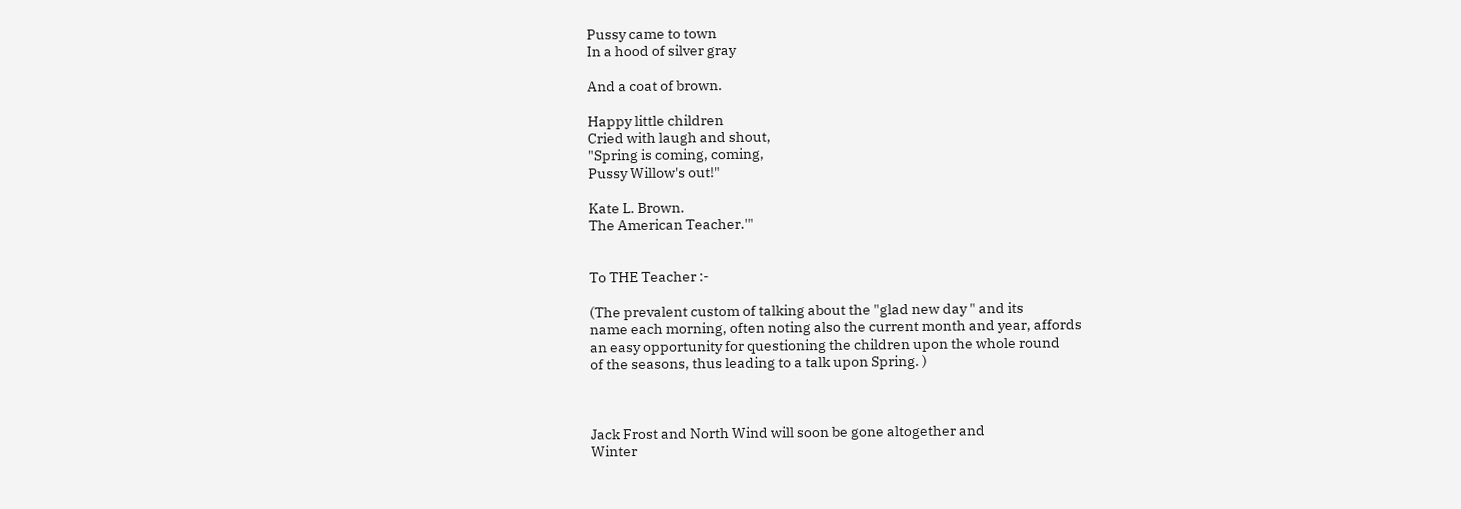Pussy came to town
In a hood of silver gray

And a coat of brown.

Happy little children
Cried with laugh and shout,
"Spring is coming, coming,
Pussy Willow's out!"

Kate L. Brown.
The American Teacher.'"


To THE Teacher :-

(The prevalent custom of talking about the "glad new day " and its
name each morning, often noting also the current month and year, affords
an easy opportunity for questioning the children upon the whole round
of the seasons, thus leading to a talk upon Spring. )



Jack Frost and North Wind will soon be gone altogether and
Winter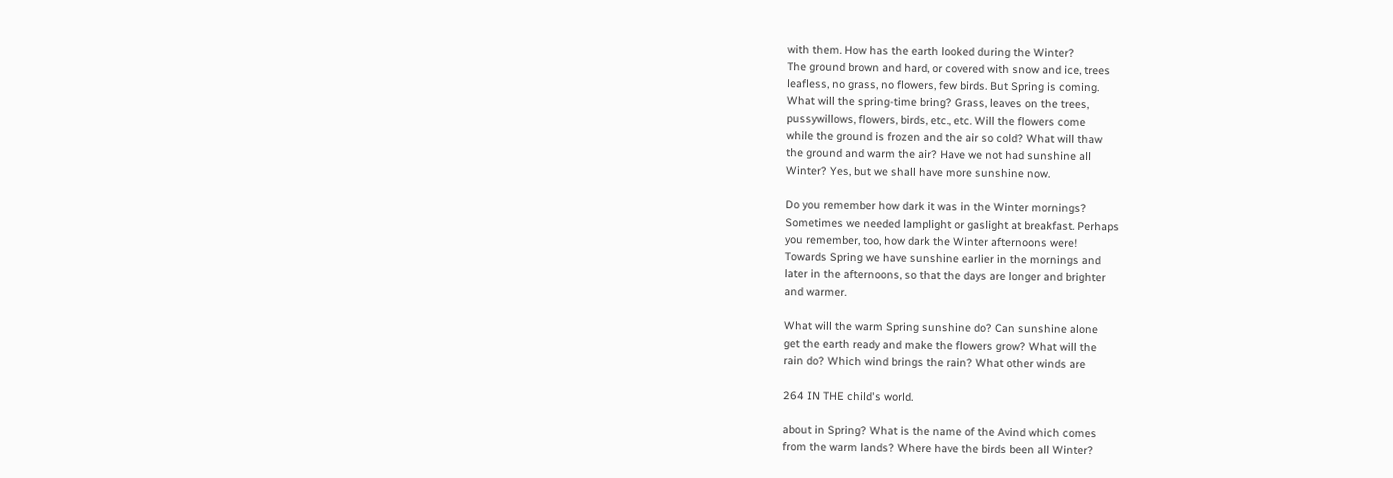with them. How has the earth looked during the Winter?
The ground brown and hard, or covered with snow and ice, trees
leafless, no grass, no flowers, few birds. But Spring is coming.
What will the spring-time bring? Grass, leaves on the trees,
pussywillows, flowers, birds, etc., etc. Will the flowers come
while the ground is frozen and the air so cold? What will thaw
the ground and warm the air? Have we not had sunshine all
Winter? Yes, but we shall have more sunshine now.

Do you remember how dark it was in the Winter mornings?
Sometimes we needed lamplight or gaslight at breakfast. Perhaps
you remember, too, how dark the Winter afternoons were!
Towards Spring we have sunshine earlier in the mornings and
later in the afternoons, so that the days are longer and brighter
and warmer.

What will the warm Spring sunshine do? Can sunshine alone
get the earth ready and make the flowers grow? What will the
rain do? Which wind brings the rain? What other winds are

264 IN THE child's world.

about in Spring? What is the name of the Avind which comes
from the warm lands? Where have the birds been all Winter?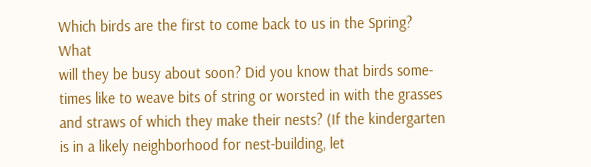Which birds are the first to come back to us in the Spring? What
will they be busy about soon? Did you know that birds some-
times like to weave bits of string or worsted in with the grasses
and straws of which they make their nests? (If the kindergarten
is in a likely neighborhood for nest-building, let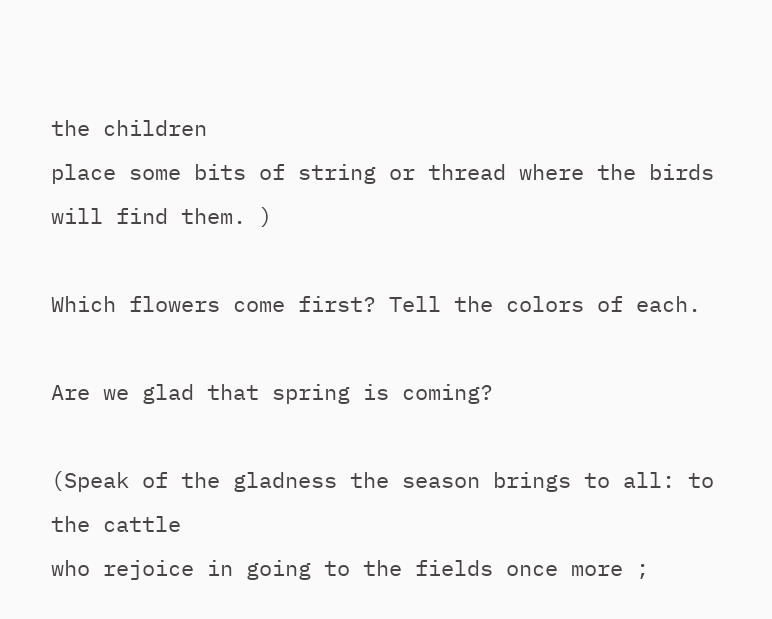the children
place some bits of string or thread where the birds will find them. )

Which flowers come first? Tell the colors of each.

Are we glad that spring is coming?

(Speak of the gladness the season brings to all: to the cattle
who rejoice in going to the fields once more ;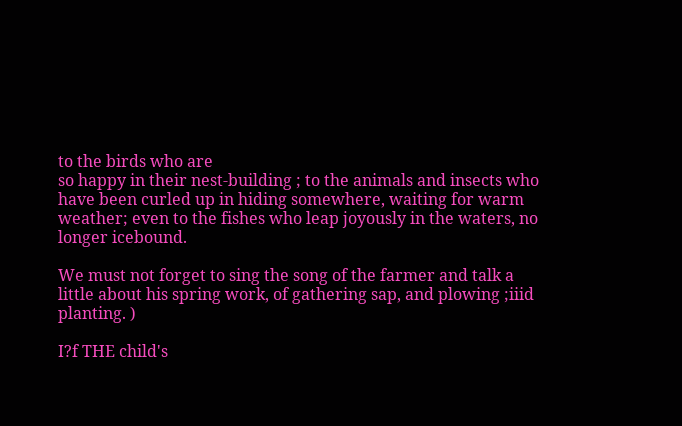to the birds who are
so happy in their nest-building ; to the animals and insects who
have been curled up in hiding somewhere, waiting for warm
weather; even to the fishes who leap joyously in the waters, no
longer icebound.

We must not forget to sing the song of the farmer and talk a
little about his spring work, of gathering sap, and plowing ;iiid
planting. )

I?f THE child's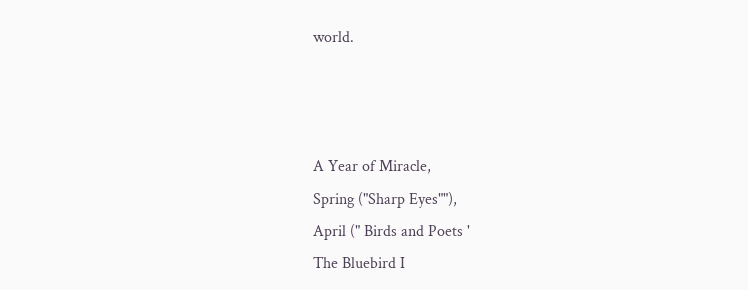world.



A Year of Miracle,
Spring ("Sharp Eyes""),
April (" Birds and Poets '
The Bluebird I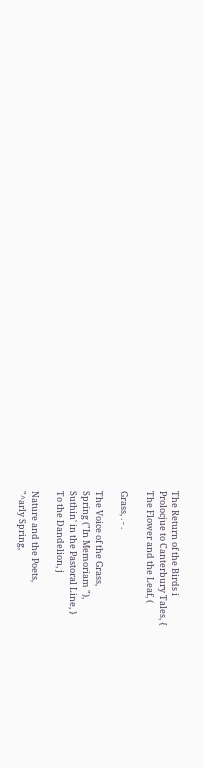The Return of the Birds i
Prolocjue to Canterbury Tales, {
The Flower and the Leaf, (

Grass, . - .

The Voice of the Grass,
Spring ("In Memoriam "),
Suthin' in the Pastoral Line, }
To the Dandelion, j

Nature and the Poets,
"^arly Spring,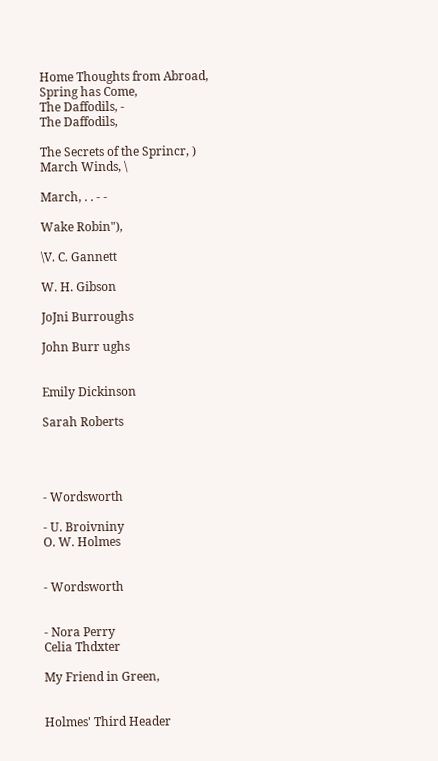Home Thoughts from Abroad,
Spring has Come,
The Daffodils, -
The Daffodils,

The Secrets of the Sprincr, )
March Winds, \

March, . . - -

Wake Robin"),

\V. C. Gannett

W. H. Gibson

JoJni Burroughs

John Burr ughs


Emily Dickinson

Sarah Roberts




- Wordsworth

- U. Broivniny
O. W. Holmes


- Wordsworth


- Nora Perry
Celia Thdxter

My Friend in Green,


Holmes' Third Header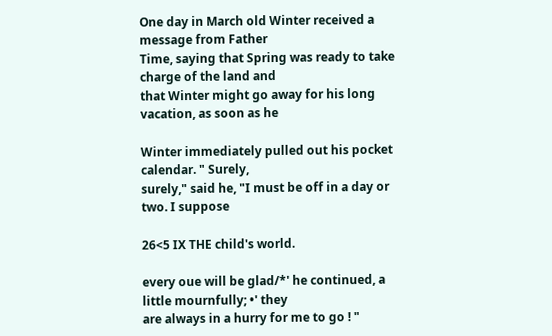One day in March old Winter received a message from Father
Time, saying that Spring was ready to take charge of the land and
that Winter might go away for his long vacation, as soon as he

Winter immediately pulled out his pocket calendar. " Surely,
surely," said he, "I must be off in a day or two. I suppose

26<5 IX THE child's world.

every oue will be glad/*' he continued, a little mournfully; •' they
are always in a hurry for me to go ! "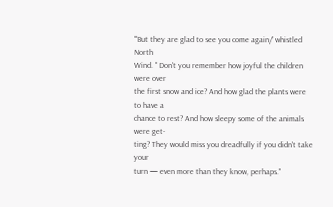'''But they are glad to see you come again/' whistled North
Wind. '' Don't you remember how joyful the children were over
the first snow and ice? And how glad the plants were to have a
chance to rest? And how sleepy some of the animals were get-
ting? They would miss you dreadfully if you didn't take your
turn — even more than they know, perhaps."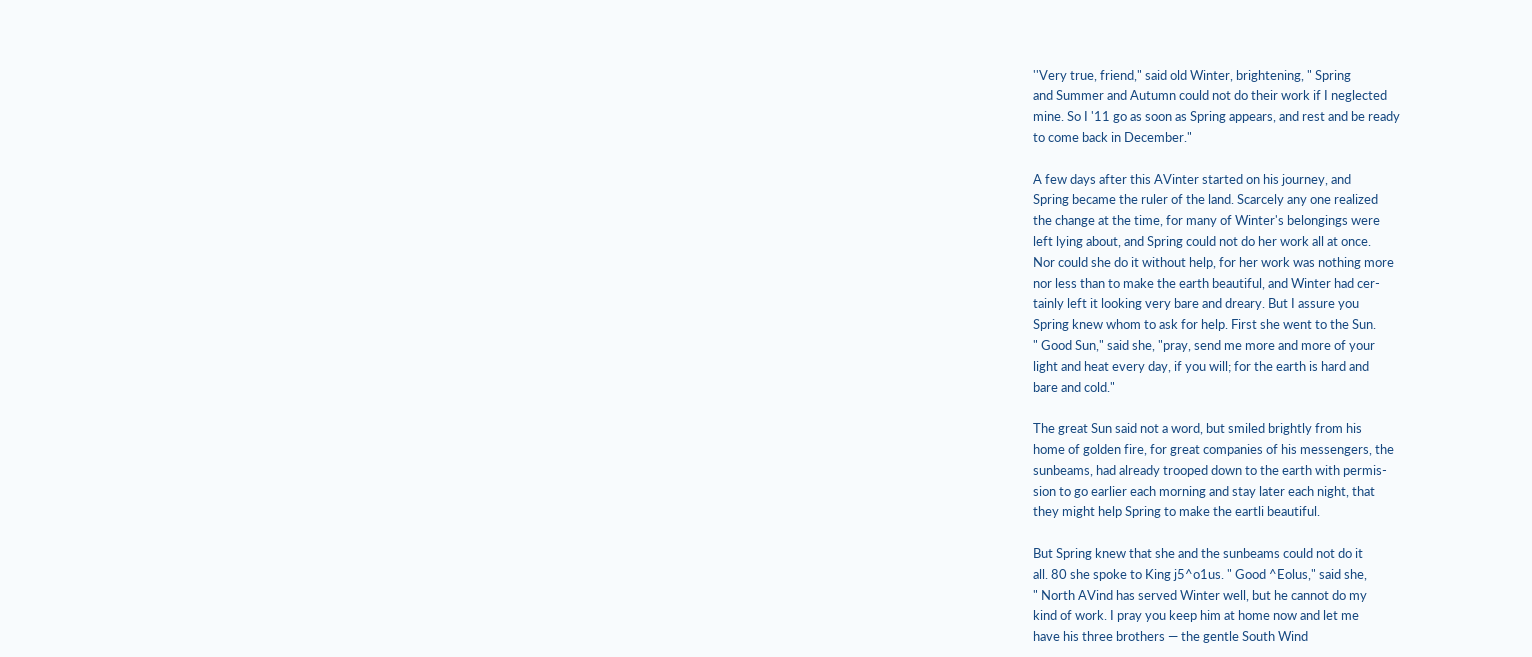''Very true, friend," said old Winter, brightening, " Spring
and Summer and Autumn could not do their work if I neglected
mine. So I '11 go as soon as Spring appears, and rest and be ready
to come back in December."

A few days after this AVinter started on his journey, and
Spring became the ruler of the land. Scarcely any one realized
the change at the time, for many of Winter's belongings were
left lying about, and Spring could not do her work all at once.
Nor could she do it without help, for her work was nothing more
nor less than to make the earth beautiful, and Winter had cer-
tainly left it looking very bare and dreary. But I assure you
Spring knew whom to ask for help. First she went to the Sun.
" Good Sun," said she, "pray, send me more and more of your
light and heat every day, if you will; for the earth is hard and
bare and cold."

The great Sun said not a word, but smiled brightly from his
home of golden fire, for great companies of his messengers, the
sunbeams, had already trooped down to the earth with permis-
sion to go earlier each morning and stay later each night, that
they might help Spring to make the eartli beautiful.

But Spring knew that she and the sunbeams could not do it
all. 80 she spoke to King j5^o1us. " Good ^Eolus," said she,
" North AVind has served Winter well, but he cannot do my
kind of work. I pray you keep him at home now and let me
have his three brothers — the gentle South Wind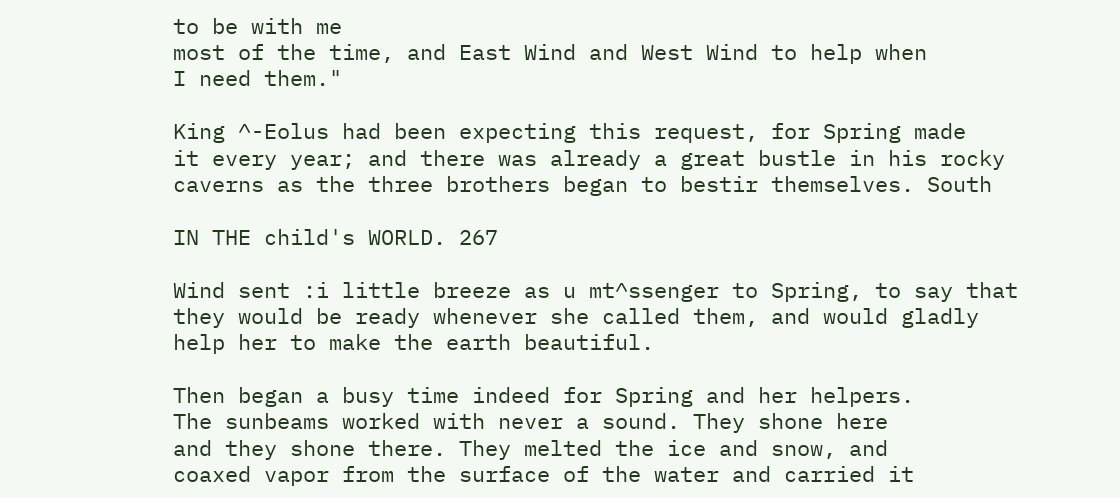to be with me
most of the time, and East Wind and West Wind to help when
I need them."

King ^-Eolus had been expecting this request, for Spring made
it every year; and there was already a great bustle in his rocky
caverns as the three brothers began to bestir themselves. South

IN THE child's WORLD. 267

Wind sent :i little breeze as u mt^ssenger to Spring, to say that
they would be ready whenever she called them, and would gladly
help her to make the earth beautiful.

Then began a busy time indeed for Spring and her helpers.
The sunbeams worked with never a sound. They shone here
and they shone there. They melted the ice and snow, and
coaxed vapor from the surface of the water and carried it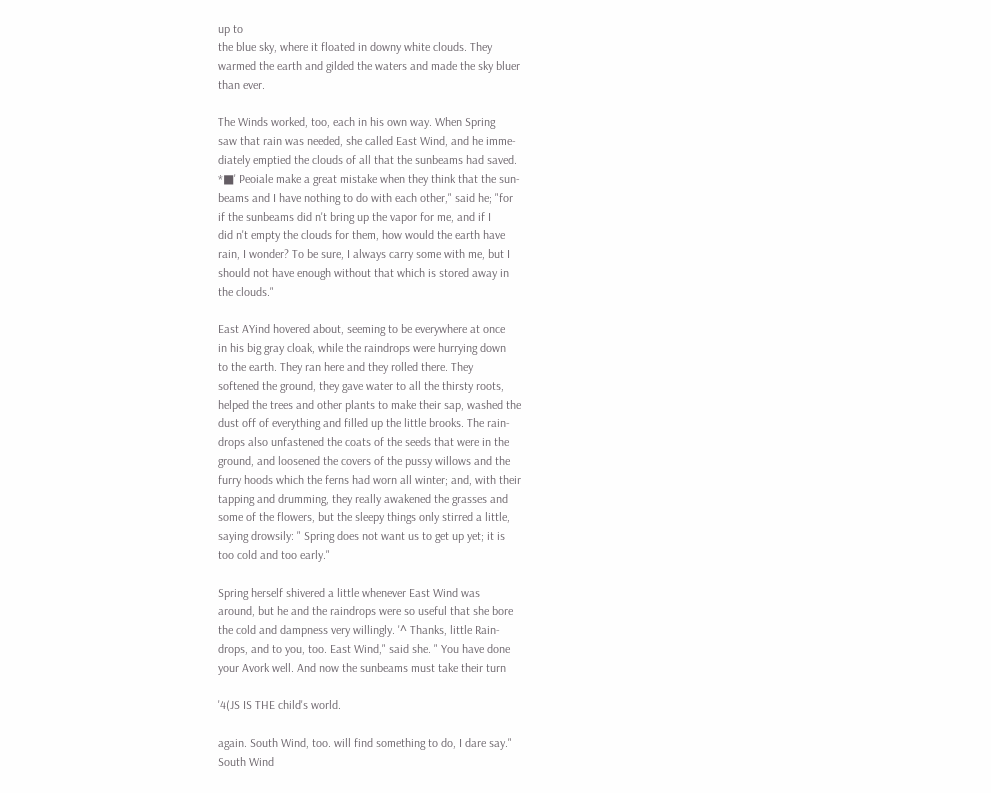up to
the blue sky, where it floated in downy white clouds. They
warmed the earth and gilded the waters and made the sky bluer
than ever.

The Winds worked, too, each in his own way. When Spring
saw that rain was needed, she called East Wind, and he imme-
diately emptied the clouds of all that the sunbeams had saved.
*■' Peoiale make a great mistake when they think that the sun-
beams and I have nothing to do with each other," said he; "for
if the sunbeams did n't bring up the vapor for me, and if I
did n't empty the clouds for them, how would the earth have
rain, I wonder? To be sure, I always carry some with me, but I
should not have enough without that which is stored away in
the clouds."

East AYind hovered about, seeming to be everywhere at once
in his big gray cloak, while the raindrops were hurrying down
to the earth. They ran here and they rolled there. They
softened the ground, they gave water to all the thirsty roots,
helped the trees and other plants to make their sap, washed the
dust off of everything and filled up the little brooks. The rain-
drops also unfastened the coats of the seeds that were in the
ground, and loosened the covers of the pussy willows and the
furry hoods which the ferns had worn all winter; and, with their
tapping and drumming, they really awakened the grasses and
some of the flowers, but the sleepy things only stirred a little,
saying drowsily: " Spring does not want us to get up yet; it is
too cold and too early."

Spring herself shivered a little whenever East Wind was
around, but he and the raindrops were so useful that she bore
the cold and dampness very willingly. '^ Thanks, little Rain-
drops, and to you, too. East Wind," said she. " You have done
your Avork well. And now the sunbeams must take their turn

'4(JS IS THE child's world.

again. South Wind, too. will find something to do, I dare say."
South Wind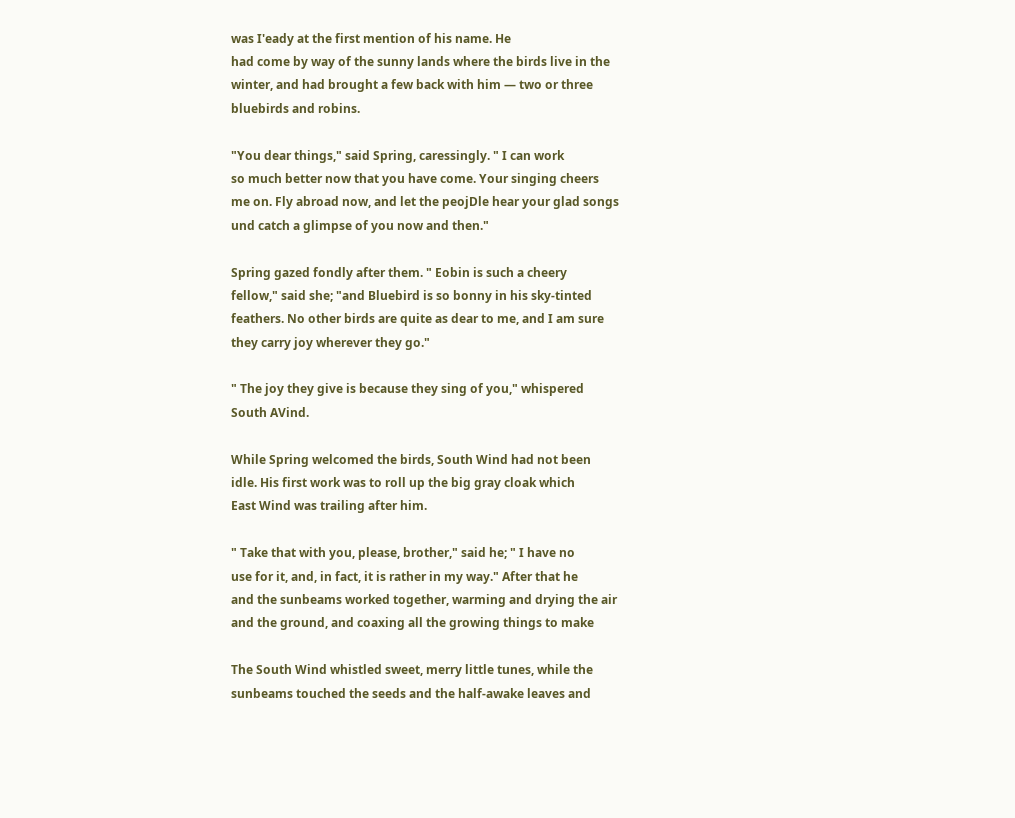was I'eady at the first mention of his name. He
had come by way of the sunny lands where the birds live in the
winter, and had brought a few back with him — two or three
bluebirds and robins.

"You dear things," said Spring, caressingly. " I can work
so much better now that you have come. Your singing cheers
me on. Fly abroad now, and let the peojDle hear your glad songs
und catch a glimpse of you now and then."

Spring gazed fondly after them. " Eobin is such a cheery
fellow," said she; "and Bluebird is so bonny in his sky-tinted
feathers. No other birds are quite as dear to me, and I am sure
they carry joy wherever they go."

" The joy they give is because they sing of you," whispered
South AVind.

While Spring welcomed the birds, South Wind had not been
idle. His first work was to roll up the big gray cloak which
East Wind was trailing after him.

" Take that with you, please, brother," said he; " I have no
use for it, and, in fact, it is rather in my way." After that he
and the sunbeams worked together, warming and drying the air
and the ground, and coaxing all the growing things to make

The South Wind whistled sweet, merry little tunes, while the
sunbeams touched the seeds and the half-awake leaves and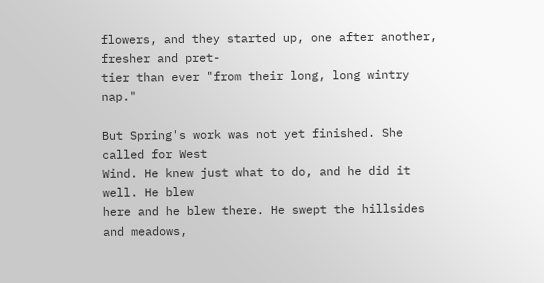flowers, and they started up, one after another, fresher and pret-
tier than ever "from their long, long wintry nap."

But Spring's work was not yet finished. She called for West
Wind. He knew just what to do, and he did it well. He blew
here and he blew there. He swept the hillsides and meadows,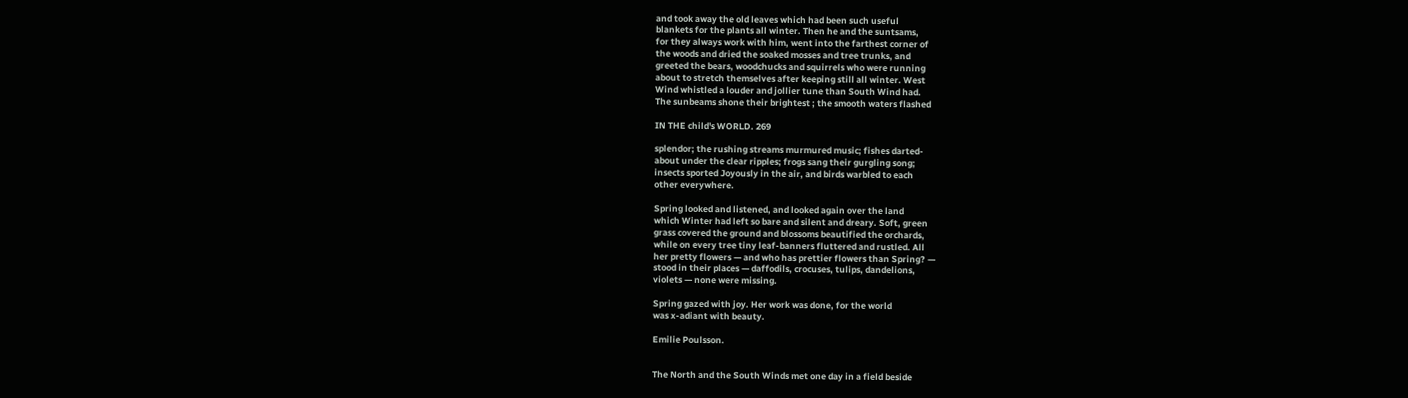and took away the old leaves which had been such useful
blankets for the plants all winter. Then he and the suntsams,
for they always work with him, went into the farthest corner of
the woods and dried the soaked mosses and tree trunks, and
greeted the bears, woodchucks and squirrels who were running
about to stretch themselves after keeping still all winter. West
Wind whistled a louder and jollier tune than South Wind had.
The sunbeams shone their brightest ; the smooth waters flashed

IN THE child's WORLD. 269

splendor; the rushing streams murmured music; fishes darted-
about under the clear ripples; frogs sang their gurgling song;
insects sported Joyously in the air, and birds warbled to each
other everywhere.

Spring looked and listened, and looked again over the land
which Winter had left so bare and silent and dreary. Soft, green
grass covered the ground and blossoms beautified the orchards,
while on every tree tiny leaf-banners fluttered and rustled. All
her pretty flowers — and who has prettier flowers than Spring? —
stood in their places — daffodils, crocuses, tulips, dandelions,
violets — none were missing.

Spring gazed with joy. Her work was done, for the world
was x-adiant with beauty.

Emilie Poulsson.


The North and the South Winds met one day in a field beside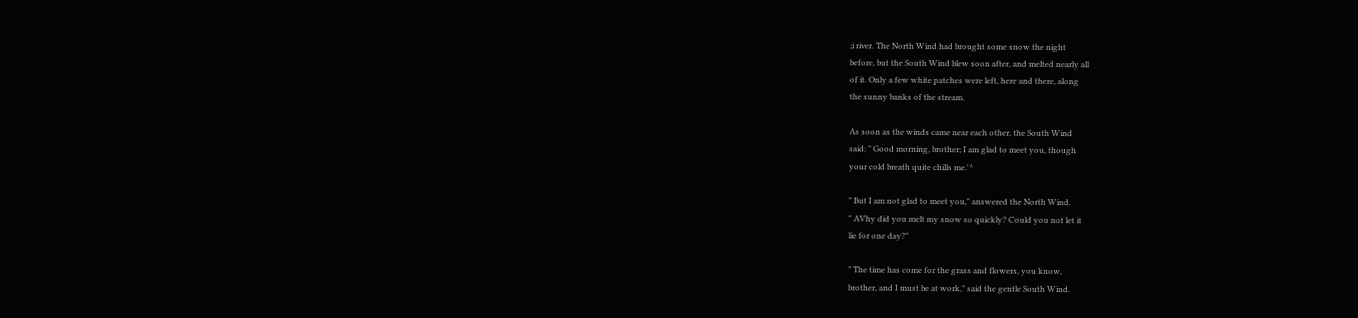;i river. The North Wind had brought some snow the night
before, but the South Wind blew soon after, and melted nearly all
of it. Only a few white patches were left, here and there, along
the sunny banks of the stream.

As soon as the winds came near each other, the South Wind
said: " Good morning, brother; I am glad to meet you, though
your cold breath quite chills me.'^

" But I am not glad to meet you," answered the North Wind.
" AVhy did you melt my snow so quickly? Could you not let it
lie for one day?"

" The time has come for the grass and flowers, you know,
brother, and I must be at work," said the gentle South Wind.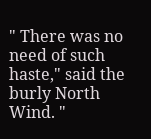" There was no need of such haste," said the burly North
Wind. "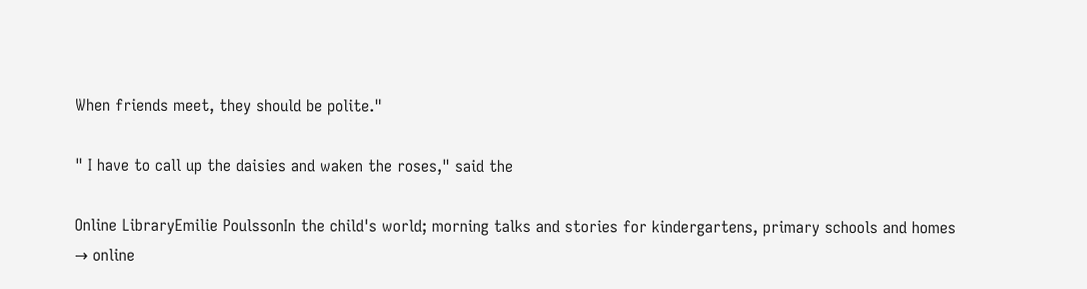When friends meet, they should be polite."

" I have to call up the daisies and waken the roses," said the

Online LibraryEmilie PoulssonIn the child's world; morning talks and stories for kindergartens, primary schools and homes → online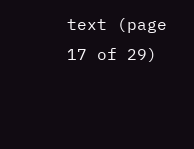text (page 17 of 29)